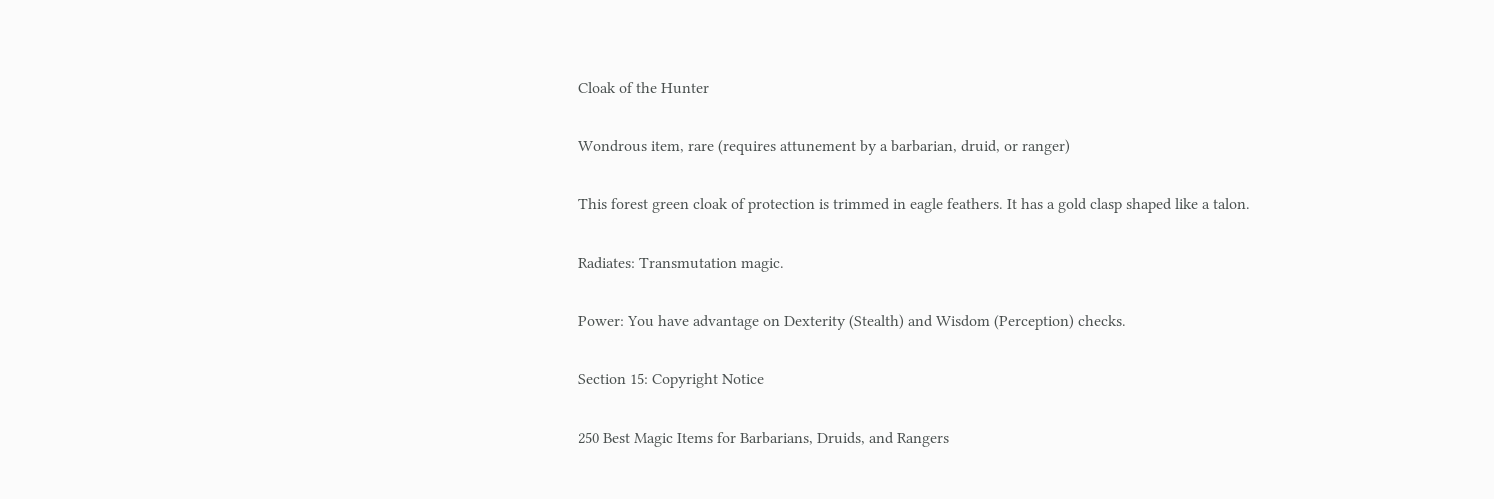Cloak of the Hunter

Wondrous item, rare (requires attunement by a barbarian, druid, or ranger)

This forest green cloak of protection is trimmed in eagle feathers. It has a gold clasp shaped like a talon.

Radiates: Transmutation magic.

Power: You have advantage on Dexterity (Stealth) and Wisdom (Perception) checks.

Section 15: Copyright Notice

250 Best Magic Items for Barbarians, Druids, and Rangers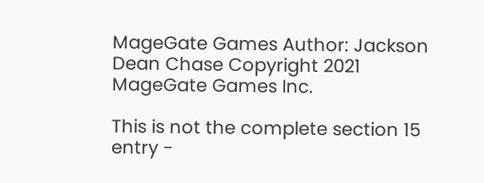MageGate Games Author: Jackson Dean Chase Copyright 2021 MageGate Games Inc.

This is not the complete section 15 entry -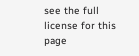see the full license for this page